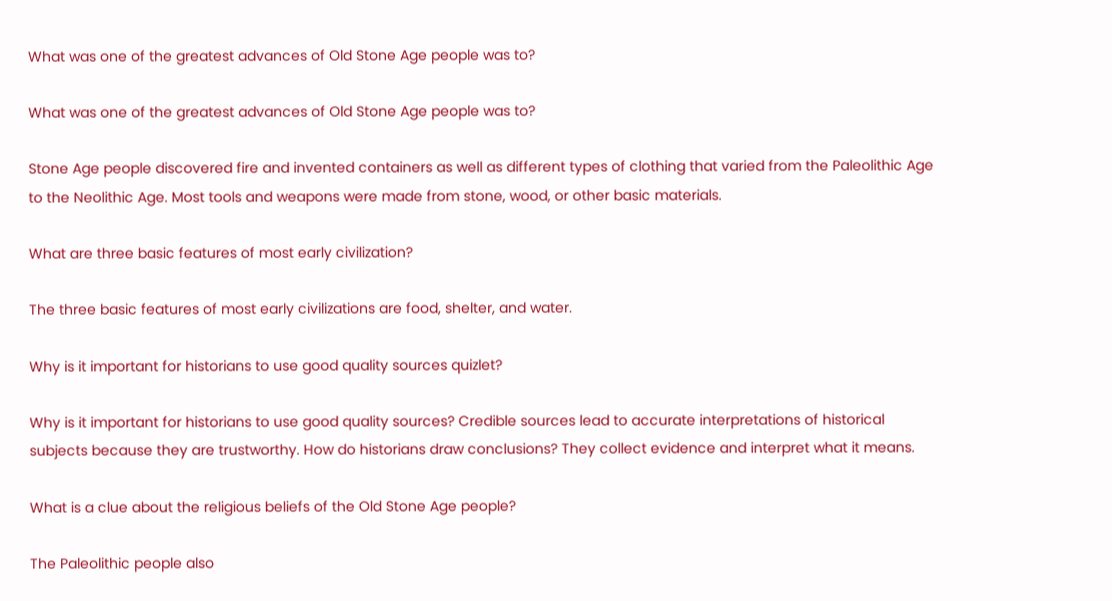What was one of the greatest advances of Old Stone Age people was to?

What was one of the greatest advances of Old Stone Age people was to?

Stone Age people discovered fire and invented containers as well as different types of clothing that varied from the Paleolithic Age to the Neolithic Age. Most tools and weapons were made from stone, wood, or other basic materials.

What are three basic features of most early civilization?

The three basic features of most early civilizations are food, shelter, and water.

Why is it important for historians to use good quality sources quizlet?

Why is it important for historians to use good quality sources? Credible sources lead to accurate interpretations of historical subjects because they are trustworthy. How do historians draw conclusions? They collect evidence and interpret what it means.

What is a clue about the religious beliefs of the Old Stone Age people?

The Paleolithic people also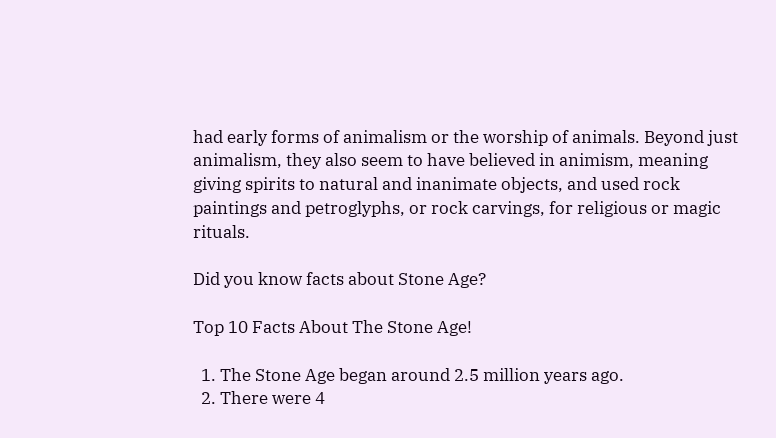had early forms of animalism or the worship of animals. Beyond just animalism, they also seem to have believed in animism, meaning giving spirits to natural and inanimate objects, and used rock paintings and petroglyphs, or rock carvings, for religious or magic rituals.

Did you know facts about Stone Age?

Top 10 Facts About The Stone Age!

  1. The Stone Age began around 2.5 million years ago.
  2. There were 4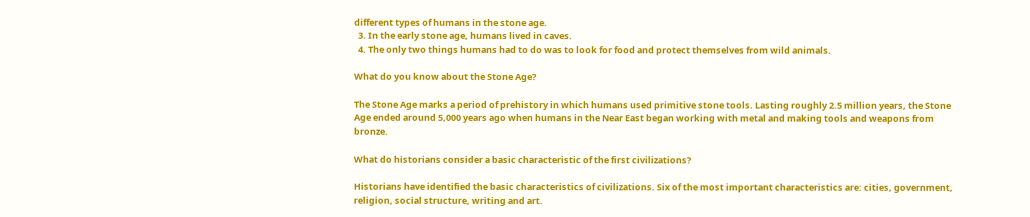different types of humans in the stone age.
  3. In the early stone age, humans lived in caves.
  4. The only two things humans had to do was to look for food and protect themselves from wild animals.

What do you know about the Stone Age?

The Stone Age marks a period of prehistory in which humans used primitive stone tools. Lasting roughly 2.5 million years, the Stone Age ended around 5,000 years ago when humans in the Near East began working with metal and making tools and weapons from bronze.

What do historians consider a basic characteristic of the first civilizations?

Historians have identified the basic characteristics of civilizations. Six of the most important characteristics are: cities, government, religion, social structure, writing and art.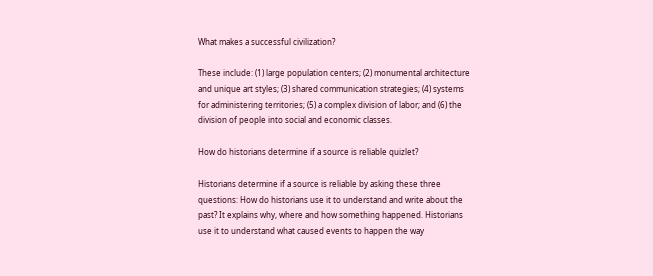What makes a successful civilization?

These include: (1) large population centers; (2) monumental architecture and unique art styles; (3) shared communication strategies; (4) systems for administering territories; (5) a complex division of labor; and (6) the division of people into social and economic classes.

How do historians determine if a source is reliable quizlet?

Historians determine if a source is reliable by asking these three questions: How do historians use it to understand and write about the past? It explains why, where and how something happened. Historians use it to understand what caused events to happen the way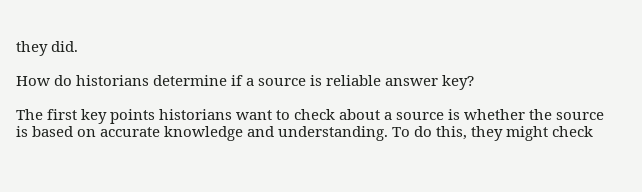they did.

How do historians determine if a source is reliable answer key?

The first key points historians want to check about a source is whether the source is based on accurate knowledge and understanding. To do this, they might check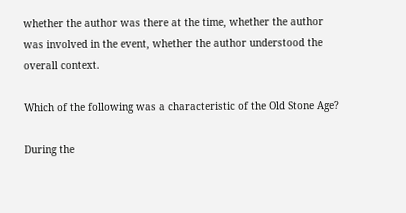whether the author was there at the time, whether the author was involved in the event, whether the author understood the overall context.

Which of the following was a characteristic of the Old Stone Age?

During the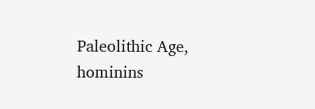Paleolithic Age, hominins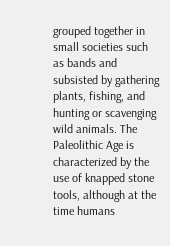grouped together in small societies such as bands and subsisted by gathering plants, fishing, and hunting or scavenging wild animals. The Paleolithic Age is characterized by the use of knapped stone tools, although at the time humans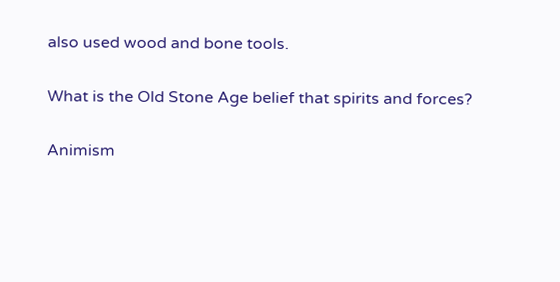also used wood and bone tools.

What is the Old Stone Age belief that spirits and forces?

Animism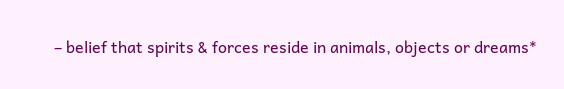– belief that spirits & forces reside in animals, objects or dreams*